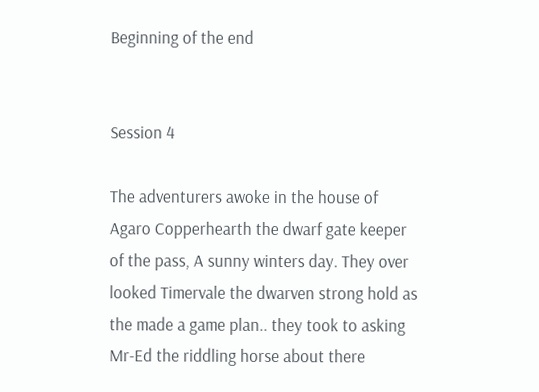Beginning of the end


Session 4

The adventurers awoke in the house of Agaro Copperhearth the dwarf gate keeper of the pass, A sunny winters day. They over looked Timervale the dwarven strong hold as the made a game plan.. they took to asking Mr-Ed the riddling horse about there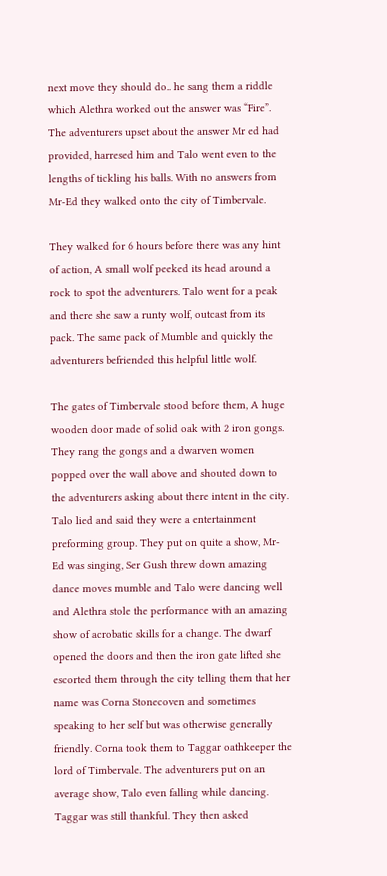next move they should do.. he sang them a riddle which Alethra worked out the answer was “Fire”. The adventurers upset about the answer Mr ed had provided, harresed him and Talo went even to the lengths of tickling his balls. With no answers from Mr-Ed they walked onto the city of Timbervale.

They walked for 6 hours before there was any hint of action, A small wolf peeked its head around a rock to spot the adventurers. Talo went for a peak and there she saw a runty wolf, outcast from its pack. The same pack of Mumble and quickly the adventurers befriended this helpful little wolf.

The gates of Timbervale stood before them, A huge wooden door made of solid oak with 2 iron gongs. They rang the gongs and a dwarven women popped over the wall above and shouted down to the adventurers asking about there intent in the city. Talo lied and said they were a entertainment preforming group. They put on quite a show, Mr-Ed was singing, Ser Gush threw down amazing dance moves mumble and Talo were dancing well and Alethra stole the performance with an amazing show of acrobatic skills for a change. The dwarf opened the doors and then the iron gate lifted she escorted them through the city telling them that her name was Corna Stonecoven and sometimes speaking to her self but was otherwise generally friendly. Corna took them to Taggar oathkeeper the lord of Timbervale. The adventurers put on an average show, Talo even falling while dancing. Taggar was still thankful. They then asked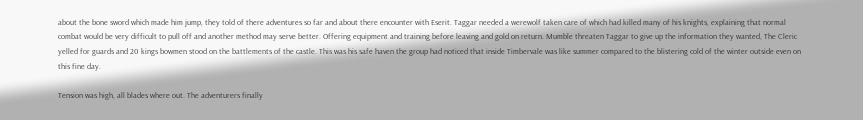about the bone sword which made him jump, they told of there adventures so far and about there encounter with Eserit. Taggar needed a werewolf taken care of which had killed many of his knights, explaining that normal combat would be very difficult to pull off and another method may serve better. Offering equipment and training before leaving and gold on return. Mumble threaten Taggar to give up the information they wanted, The Cleric yelled for guards and 20 kings bowmen stood on the battlements of the castle. This was his safe haven the group had noticed that inside Timbervale was like summer compared to the blistering cold of the winter outside even on this fine day.

Tension was high, all blades where out. The adventurers finally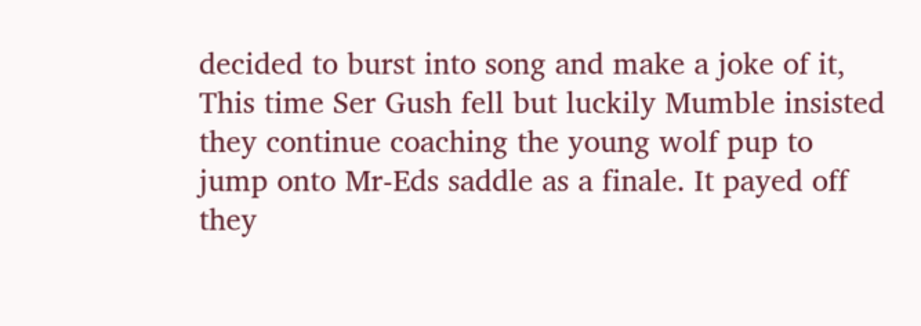decided to burst into song and make a joke of it, This time Ser Gush fell but luckily Mumble insisted they continue coaching the young wolf pup to jump onto Mr-Eds saddle as a finale. It payed off they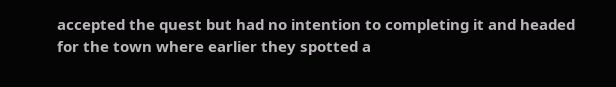accepted the quest but had no intention to completing it and headed for the town where earlier they spotted a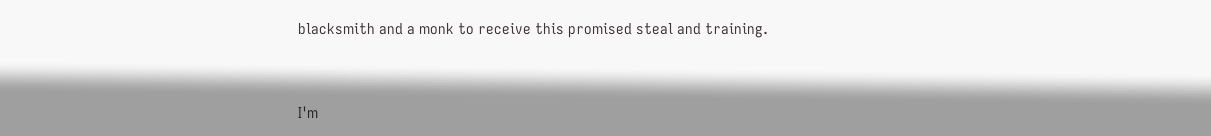blacksmith and a monk to receive this promised steal and training.



I'm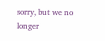sorry, but we no longer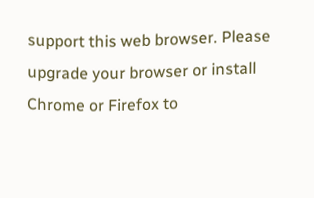support this web browser. Please upgrade your browser or install Chrome or Firefox to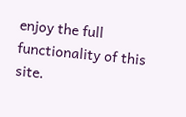enjoy the full functionality of this site.